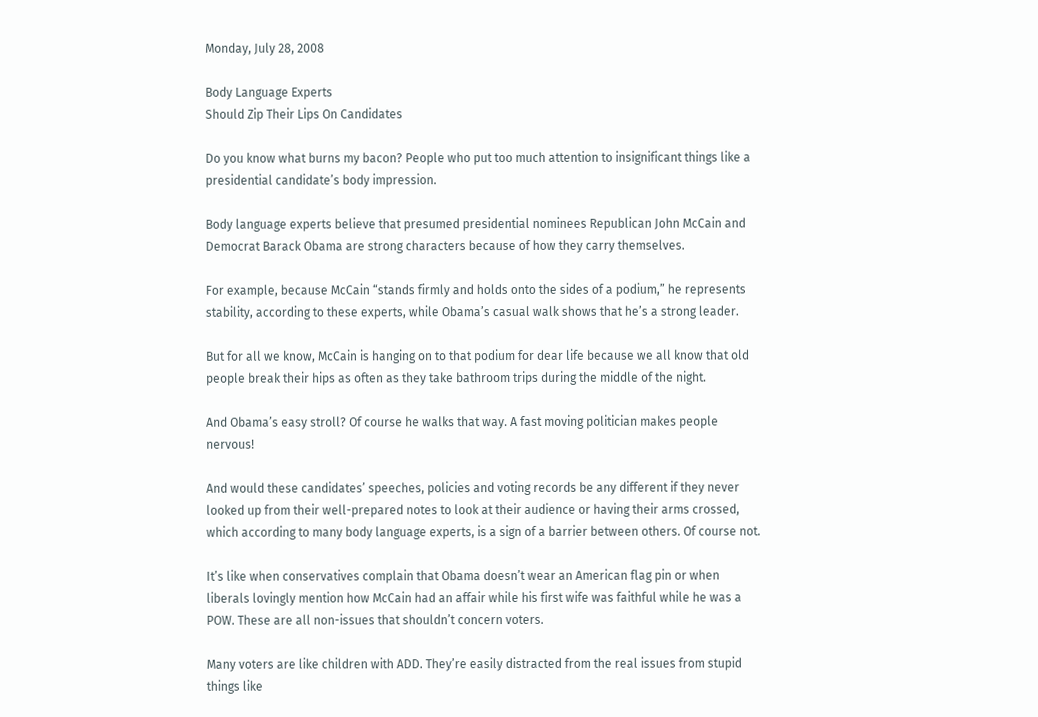Monday, July 28, 2008

Body Language Experts
Should Zip Their Lips On Candidates

Do you know what burns my bacon? People who put too much attention to insignificant things like a presidential candidate’s body impression.

Body language experts believe that presumed presidential nominees Republican John McCain and Democrat Barack Obama are strong characters because of how they carry themselves.

For example, because McCain “stands firmly and holds onto the sides of a podium,” he represents stability, according to these experts, while Obama’s casual walk shows that he’s a strong leader.

But for all we know, McCain is hanging on to that podium for dear life because we all know that old people break their hips as often as they take bathroom trips during the middle of the night.

And Obama’s easy stroll? Of course he walks that way. A fast moving politician makes people nervous!

And would these candidates’ speeches, policies and voting records be any different if they never looked up from their well-prepared notes to look at their audience or having their arms crossed, which according to many body language experts, is a sign of a barrier between others. Of course not.

It’s like when conservatives complain that Obama doesn’t wear an American flag pin or when liberals lovingly mention how McCain had an affair while his first wife was faithful while he was a POW. These are all non-issues that shouldn’t concern voters.

Many voters are like children with ADD. They’re easily distracted from the real issues from stupid things like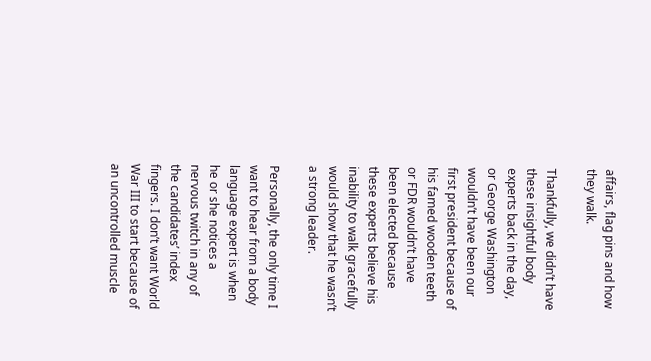affairs, flag pins and how they walk.

Thankfully, we didn’t have these insightful body experts back in the day, or George Washington wouldn’t have been our first president because of his famed wooden teeth or FDR wouldn’t have been elected because these experts believe his inability to walk gracefully would show that he wasn’t a strong leader.

Personally, the only time I want to hear from a body language expert is when he or she notices a nervous twitch in any of the candidates’ index fingers. I don’t want World War III to start because of an uncontrolled muscle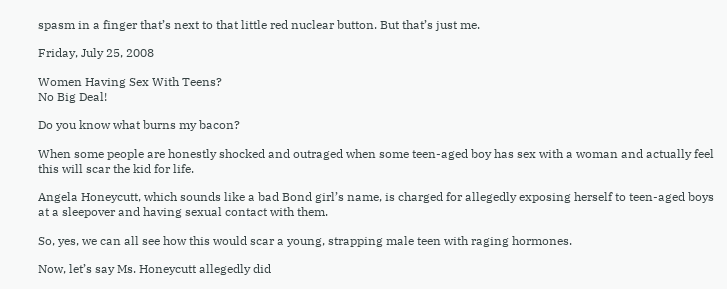spasm in a finger that’s next to that little red nuclear button. But that’s just me.

Friday, July 25, 2008

Women Having Sex With Teens?
No Big Deal!

Do you know what burns my bacon?

When some people are honestly shocked and outraged when some teen-aged boy has sex with a woman and actually feel this will scar the kid for life.

Angela Honeycutt, which sounds like a bad Bond girl’s name, is charged for allegedly exposing herself to teen-aged boys at a sleepover and having sexual contact with them.

So, yes, we can all see how this would scar a young, strapping male teen with raging hormones.

Now, let’s say Ms. Honeycutt allegedly did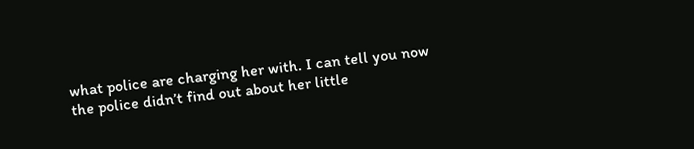what police are charging her with. I can tell you now the police didn’t find out about her little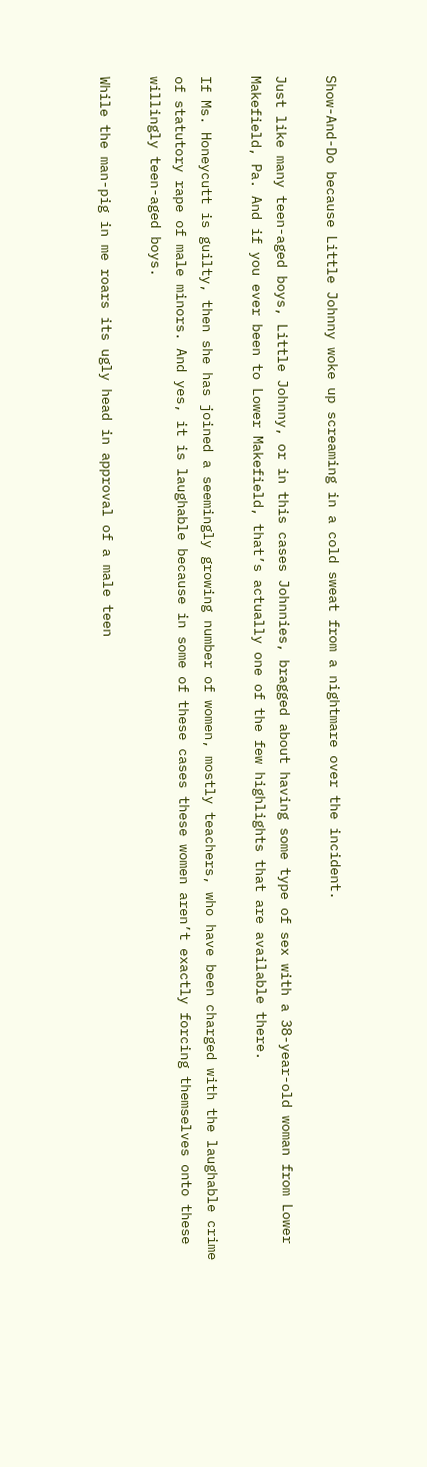Show-And-Do because Little Johnny woke up screaming in a cold sweat from a nightmare over the incident.

Just like many teen-aged boys, Little Johnny, or in this cases Johnnies, bragged about having some type of sex with a 38-year-old woman from Lower Makefield, Pa. And if you ever been to Lower Makefield, that’s actually one of the few highlights that are available there.

If Ms. Honeycutt is guilty, then she has joined a seemingly growing number of women, mostly teachers, who have been charged with the laughable crime of statutory rape of male minors. And yes, it is laughable because in some of these cases these women aren’t exactly forcing themselves onto these willingly teen-aged boys.

While the man-pig in me roars its ugly head in approval of a male teen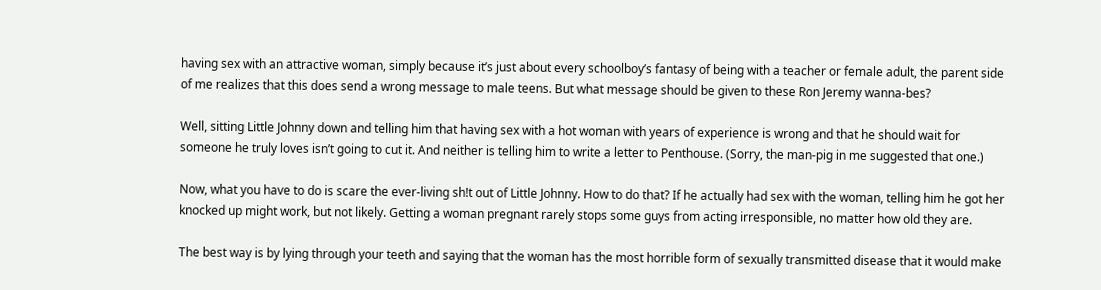having sex with an attractive woman, simply because it’s just about every schoolboy’s fantasy of being with a teacher or female adult, the parent side of me realizes that this does send a wrong message to male teens. But what message should be given to these Ron Jeremy wanna-bes?

Well, sitting Little Johnny down and telling him that having sex with a hot woman with years of experience is wrong and that he should wait for someone he truly loves isn’t going to cut it. And neither is telling him to write a letter to Penthouse. (Sorry, the man-pig in me suggested that one.)

Now, what you have to do is scare the ever-living sh!t out of Little Johnny. How to do that? If he actually had sex with the woman, telling him he got her knocked up might work, but not likely. Getting a woman pregnant rarely stops some guys from acting irresponsible, no matter how old they are.

The best way is by lying through your teeth and saying that the woman has the most horrible form of sexually transmitted disease that it would make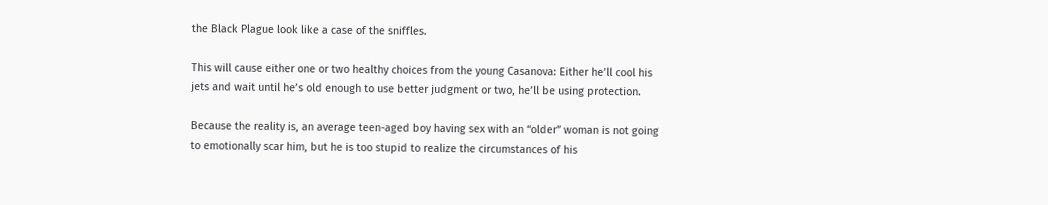the Black Plague look like a case of the sniffles.

This will cause either one or two healthy choices from the young Casanova: Either he’ll cool his jets and wait until he’s old enough to use better judgment or two, he’ll be using protection.

Because the reality is, an average teen-aged boy having sex with an “older” woman is not going to emotionally scar him, but he is too stupid to realize the circumstances of his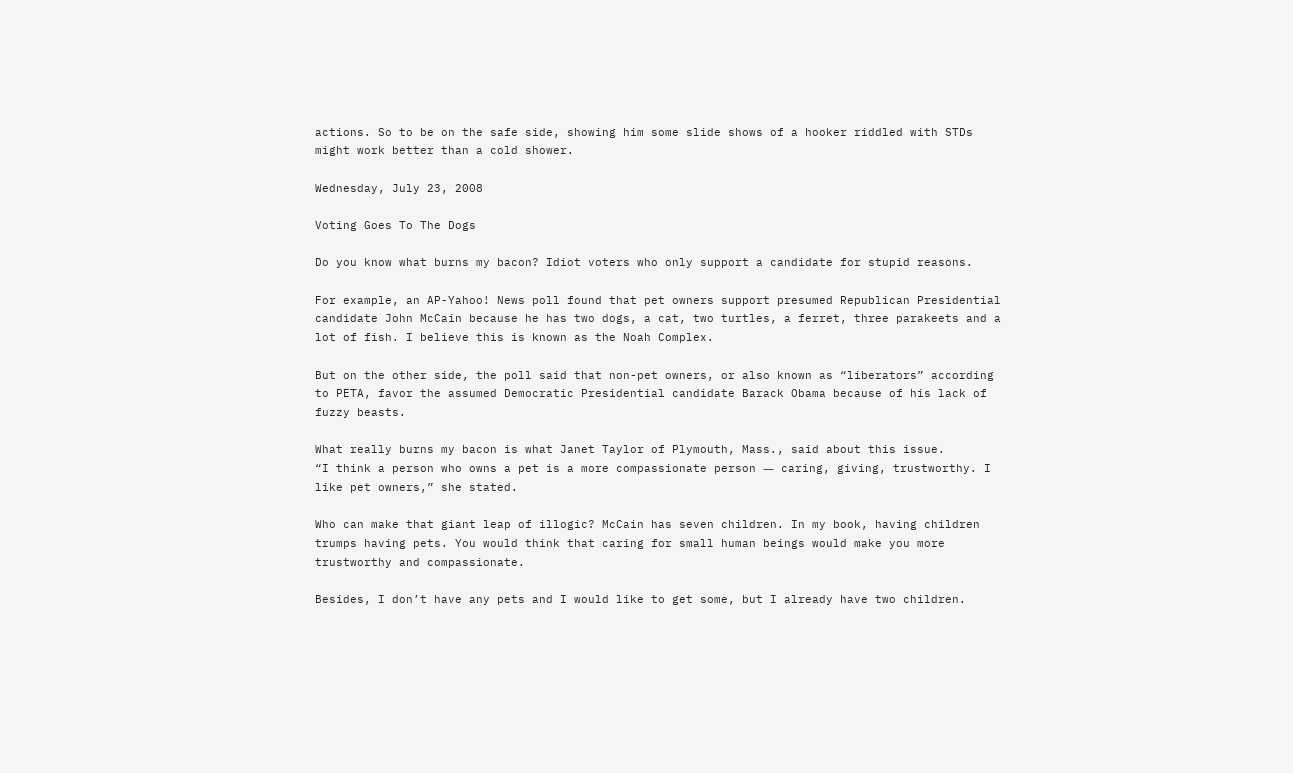actions. So to be on the safe side, showing him some slide shows of a hooker riddled with STDs might work better than a cold shower.

Wednesday, July 23, 2008

Voting Goes To The Dogs

Do you know what burns my bacon? Idiot voters who only support a candidate for stupid reasons.

For example, an AP-Yahoo! News poll found that pet owners support presumed Republican Presidential candidate John McCain because he has two dogs, a cat, two turtles, a ferret, three parakeets and a lot of fish. I believe this is known as the Noah Complex.

But on the other side, the poll said that non-pet owners, or also known as “liberators” according to PETA, favor the assumed Democratic Presidential candidate Barack Obama because of his lack of fuzzy beasts.

What really burns my bacon is what Janet Taylor of Plymouth, Mass., said about this issue.
“I think a person who owns a pet is a more compassionate person ― caring, giving, trustworthy. I like pet owners,” she stated.

Who can make that giant leap of illogic? McCain has seven children. In my book, having children trumps having pets. You would think that caring for small human beings would make you more trustworthy and compassionate.

Besides, I don’t have any pets and I would like to get some, but I already have two children.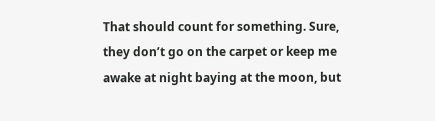That should count for something. Sure, they don’t go on the carpet or keep me awake at night baying at the moon, but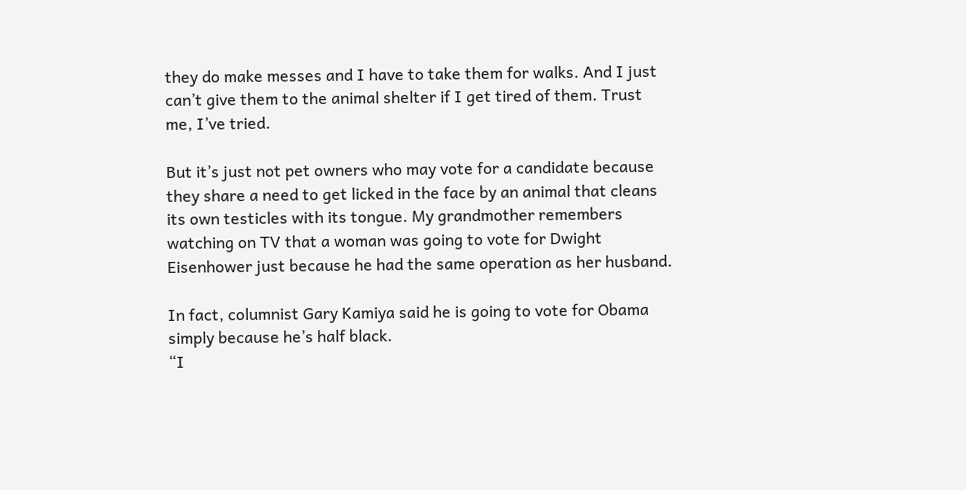they do make messes and I have to take them for walks. And I just can’t give them to the animal shelter if I get tired of them. Trust me, I’ve tried.

But it’s just not pet owners who may vote for a candidate because they share a need to get licked in the face by an animal that cleans its own testicles with its tongue. My grandmother remembers watching on TV that a woman was going to vote for Dwight Eisenhower just because he had the same operation as her husband.

In fact, columnist Gary Kamiya said he is going to vote for Obama simply because he’s half black.
“I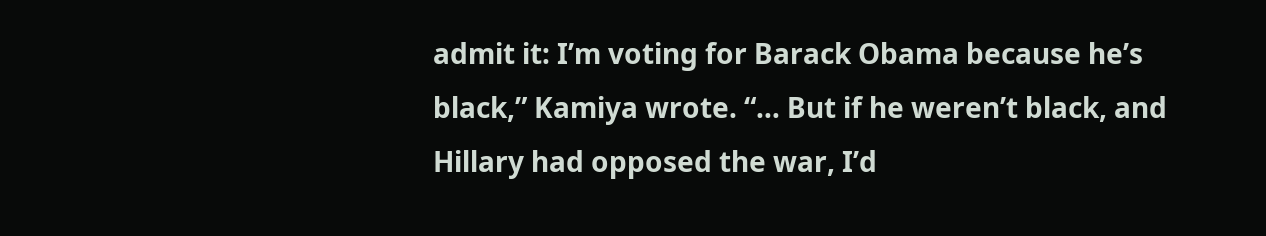admit it: I’m voting for Barack Obama because he’s black,” Kamiya wrote. “… But if he weren’t black, and Hillary had opposed the war, I’d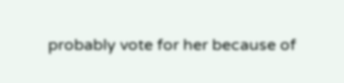probably vote for her because of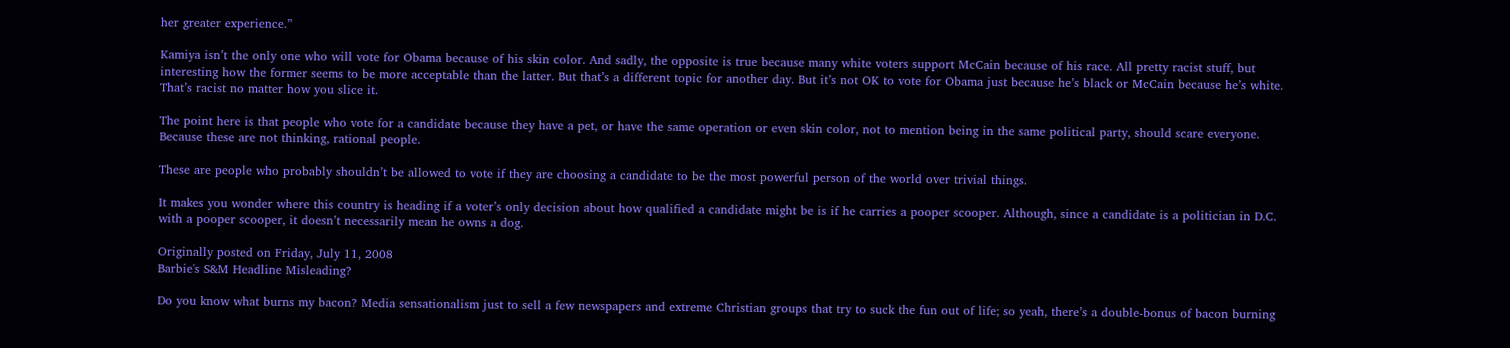her greater experience.”

Kamiya isn’t the only one who will vote for Obama because of his skin color. And sadly, the opposite is true because many white voters support McCain because of his race. All pretty racist stuff, but interesting how the former seems to be more acceptable than the latter. But that’s a different topic for another day. But it’s not OK to vote for Obama just because he’s black or McCain because he’s white. That’s racist no matter how you slice it.

The point here is that people who vote for a candidate because they have a pet, or have the same operation or even skin color, not to mention being in the same political party, should scare everyone. Because these are not thinking, rational people.

These are people who probably shouldn’t be allowed to vote if they are choosing a candidate to be the most powerful person of the world over trivial things.

It makes you wonder where this country is heading if a voter’s only decision about how qualified a candidate might be is if he carries a pooper scooper. Although, since a candidate is a politician in D.C. with a pooper scooper, it doesn’t necessarily mean he owns a dog.

Originally posted on Friday, July 11, 2008
Barbie's S&M Headline Misleading?

Do you know what burns my bacon? Media sensationalism just to sell a few newspapers and extreme Christian groups that try to suck the fun out of life; so yeah, there’s a double-bonus of bacon burning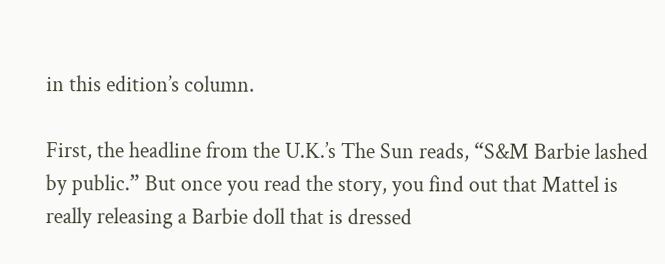in this edition’s column.

First, the headline from the U.K.’s The Sun reads, “S&M Barbie lashed by public.” But once you read the story, you find out that Mattel is really releasing a Barbie doll that is dressed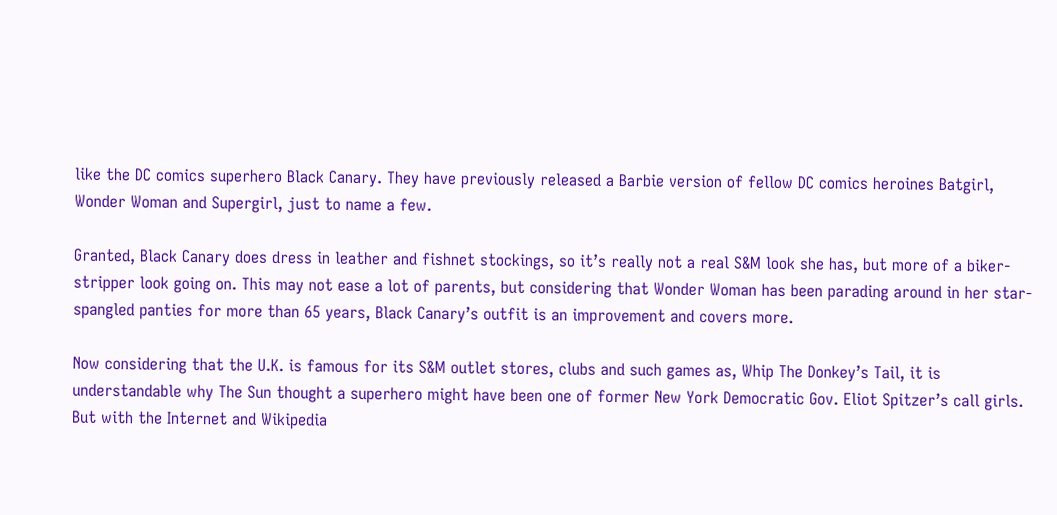like the DC comics superhero Black Canary. They have previously released a Barbie version of fellow DC comics heroines Batgirl, Wonder Woman and Supergirl, just to name a few.

Granted, Black Canary does dress in leather and fishnet stockings, so it’s really not a real S&M look she has, but more of a biker-stripper look going on. This may not ease a lot of parents, but considering that Wonder Woman has been parading around in her star-spangled panties for more than 65 years, Black Canary’s outfit is an improvement and covers more.

Now considering that the U.K. is famous for its S&M outlet stores, clubs and such games as, Whip The Donkey’s Tail, it is understandable why The Sun thought a superhero might have been one of former New York Democratic Gov. Eliot Spitzer’s call girls. But with the Internet and Wikipedia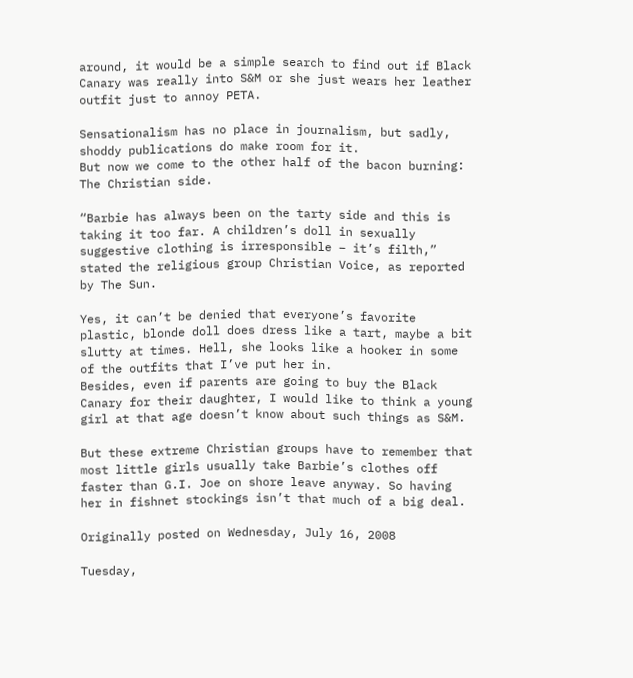around, it would be a simple search to find out if Black Canary was really into S&M or she just wears her leather outfit just to annoy PETA.

Sensationalism has no place in journalism, but sadly, shoddy publications do make room for it.
But now we come to the other half of the bacon burning: The Christian side.

“Barbie has always been on the tarty side and this is taking it too far. A children’s doll in sexually suggestive clothing is irresponsible – it’s filth,” stated the religious group Christian Voice, as reported by The Sun.

Yes, it can’t be denied that everyone’s favorite plastic, blonde doll does dress like a tart, maybe a bit slutty at times. Hell, she looks like a hooker in some of the outfits that I’ve put her in.
Besides, even if parents are going to buy the Black Canary for their daughter, I would like to think a young girl at that age doesn’t know about such things as S&M.

But these extreme Christian groups have to remember that most little girls usually take Barbie’s clothes off faster than G.I. Joe on shore leave anyway. So having her in fishnet stockings isn’t that much of a big deal.

Originally posted on Wednesday, July 16, 2008

Tuesday,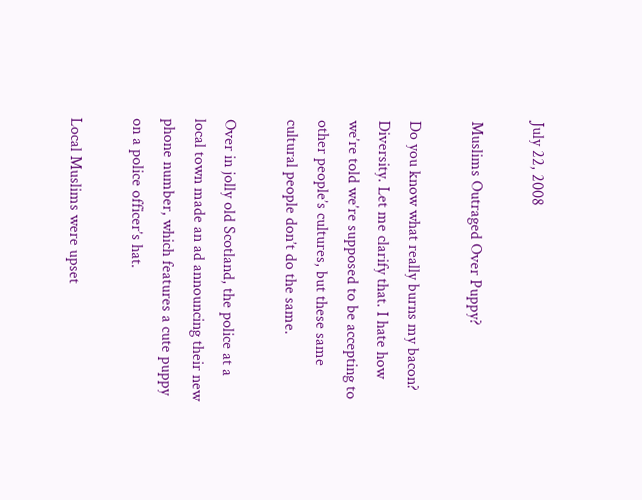July 22, 2008

Muslims Outraged Over Puppy?

Do you know what really burns my bacon? Diversity. Let me clarify that. I hate how we’re told we’re supposed to be accepting to other people’s cultures, but these same cultural people don’t do the same.

Over in jolly old Scotland, the police at a local town made an ad announcing their new phone number, which features a cute puppy on a police officer’s hat.

Local Muslims were upset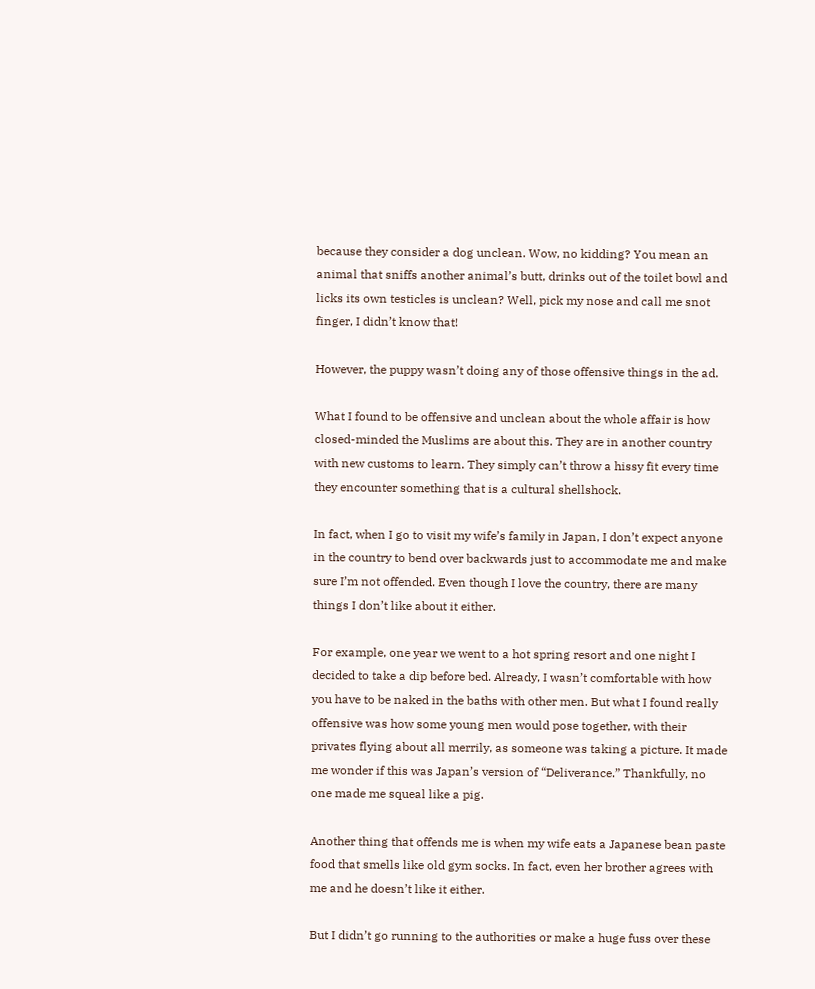because they consider a dog unclean. Wow, no kidding? You mean an animal that sniffs another animal’s butt, drinks out of the toilet bowl and licks its own testicles is unclean? Well, pick my nose and call me snot finger, I didn’t know that!

However, the puppy wasn’t doing any of those offensive things in the ad.

What I found to be offensive and unclean about the whole affair is how closed-minded the Muslims are about this. They are in another country with new customs to learn. They simply can’t throw a hissy fit every time they encounter something that is a cultural shellshock.

In fact, when I go to visit my wife’s family in Japan, I don’t expect anyone in the country to bend over backwards just to accommodate me and make sure I’m not offended. Even though I love the country, there are many things I don’t like about it either.

For example, one year we went to a hot spring resort and one night I decided to take a dip before bed. Already, I wasn’t comfortable with how you have to be naked in the baths with other men. But what I found really offensive was how some young men would pose together, with their privates flying about all merrily, as someone was taking a picture. It made me wonder if this was Japan’s version of “Deliverance.” Thankfully, no one made me squeal like a pig.

Another thing that offends me is when my wife eats a Japanese bean paste food that smells like old gym socks. In fact, even her brother agrees with me and he doesn’t like it either.

But I didn’t go running to the authorities or make a huge fuss over these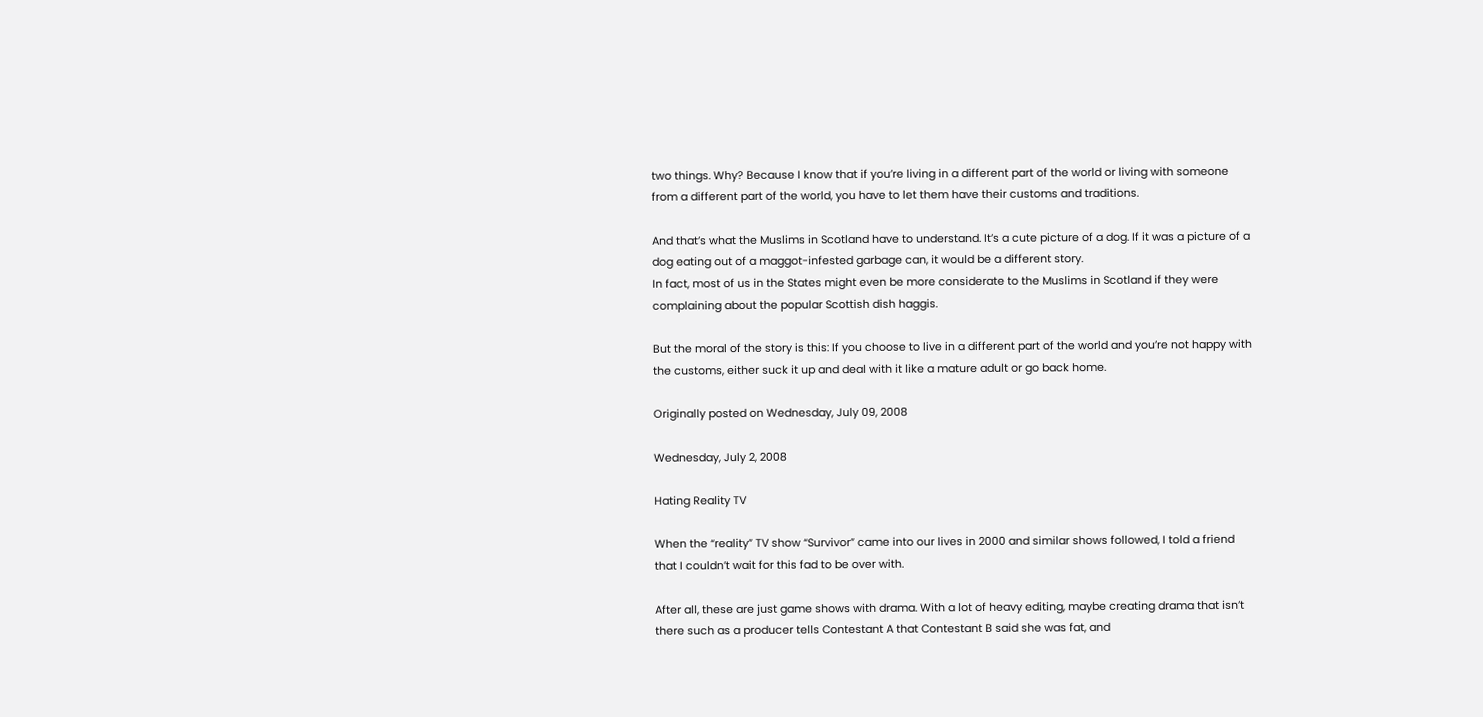two things. Why? Because I know that if you’re living in a different part of the world or living with someone from a different part of the world, you have to let them have their customs and traditions.

And that’s what the Muslims in Scotland have to understand. It’s a cute picture of a dog. If it was a picture of a dog eating out of a maggot-infested garbage can, it would be a different story.
In fact, most of us in the States might even be more considerate to the Muslims in Scotland if they were complaining about the popular Scottish dish haggis.

But the moral of the story is this: If you choose to live in a different part of the world and you’re not happy with the customs, either suck it up and deal with it like a mature adult or go back home.

Originally posted on Wednesday, July 09, 2008

Wednesday, July 2, 2008

Hating Reality TV

When the “reality” TV show “Survivor” came into our lives in 2000 and similar shows followed, I told a friend that I couldn’t wait for this fad to be over with.

After all, these are just game shows with drama. With a lot of heavy editing, maybe creating drama that isn’t there such as a producer tells Contestant A that Contestant B said she was fat, and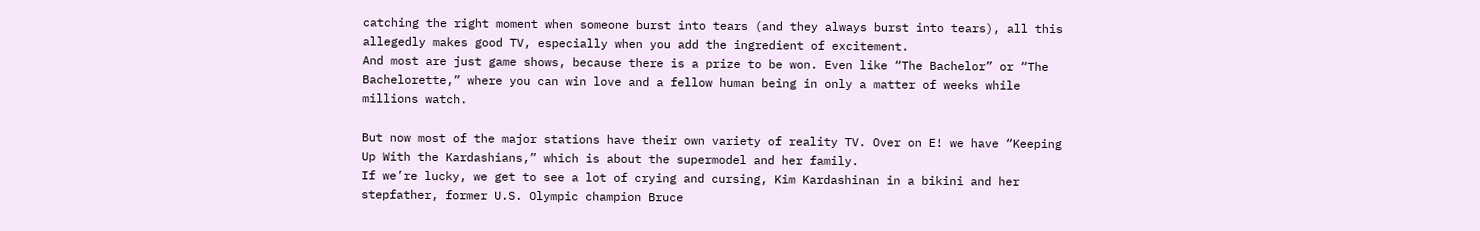catching the right moment when someone burst into tears (and they always burst into tears), all this allegedly makes good TV, especially when you add the ingredient of excitement.
And most are just game shows, because there is a prize to be won. Even like “The Bachelor” or “The Bachelorette,” where you can win love and a fellow human being in only a matter of weeks while millions watch.

But now most of the major stations have their own variety of reality TV. Over on E! we have “Keeping Up With the Kardashians,” which is about the supermodel and her family.
If we’re lucky, we get to see a lot of crying and cursing, Kim Kardashinan in a bikini and her stepfather, former U.S. Olympic champion Bruce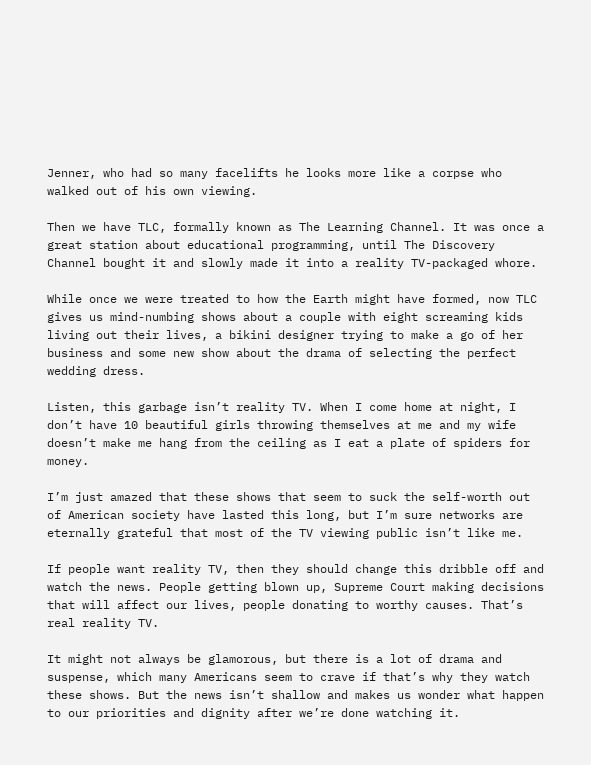Jenner, who had so many facelifts he looks more like a corpse who walked out of his own viewing.

Then we have TLC, formally known as The Learning Channel. It was once a great station about educational programming, until The Discovery Channel bought it and slowly made it into a reality TV-packaged whore.

While once we were treated to how the Earth might have formed, now TLC gives us mind-numbing shows about a couple with eight screaming kids living out their lives, a bikini designer trying to make a go of her business and some new show about the drama of selecting the perfect wedding dress.

Listen, this garbage isn’t reality TV. When I come home at night, I don’t have 10 beautiful girls throwing themselves at me and my wife doesn’t make me hang from the ceiling as I eat a plate of spiders for money.

I’m just amazed that these shows that seem to suck the self-worth out of American society have lasted this long, but I’m sure networks are eternally grateful that most of the TV viewing public isn’t like me.

If people want reality TV, then they should change this dribble off and watch the news. People getting blown up, Supreme Court making decisions that will affect our lives, people donating to worthy causes. That’s real reality TV.

It might not always be glamorous, but there is a lot of drama and suspense, which many Americans seem to crave if that’s why they watch these shows. But the news isn’t shallow and makes us wonder what happen to our priorities and dignity after we’re done watching it.